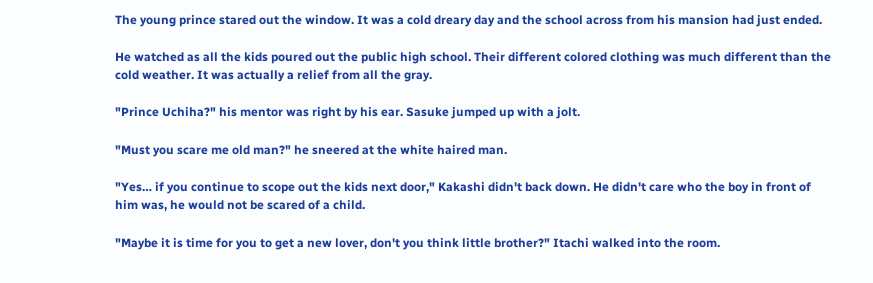The young prince stared out the window. It was a cold dreary day and the school across from his mansion had just ended.

He watched as all the kids poured out the public high school. Their different colored clothing was much different than the cold weather. It was actually a relief from all the gray.

"Prince Uchiha?" his mentor was right by his ear. Sasuke jumped up with a jolt.

"Must you scare me old man?" he sneered at the white haired man.

"Yes… if you continue to scope out the kids next door," Kakashi didn't back down. He didn't care who the boy in front of him was, he would not be scared of a child.

"Maybe it is time for you to get a new lover, don't you think little brother?" Itachi walked into the room.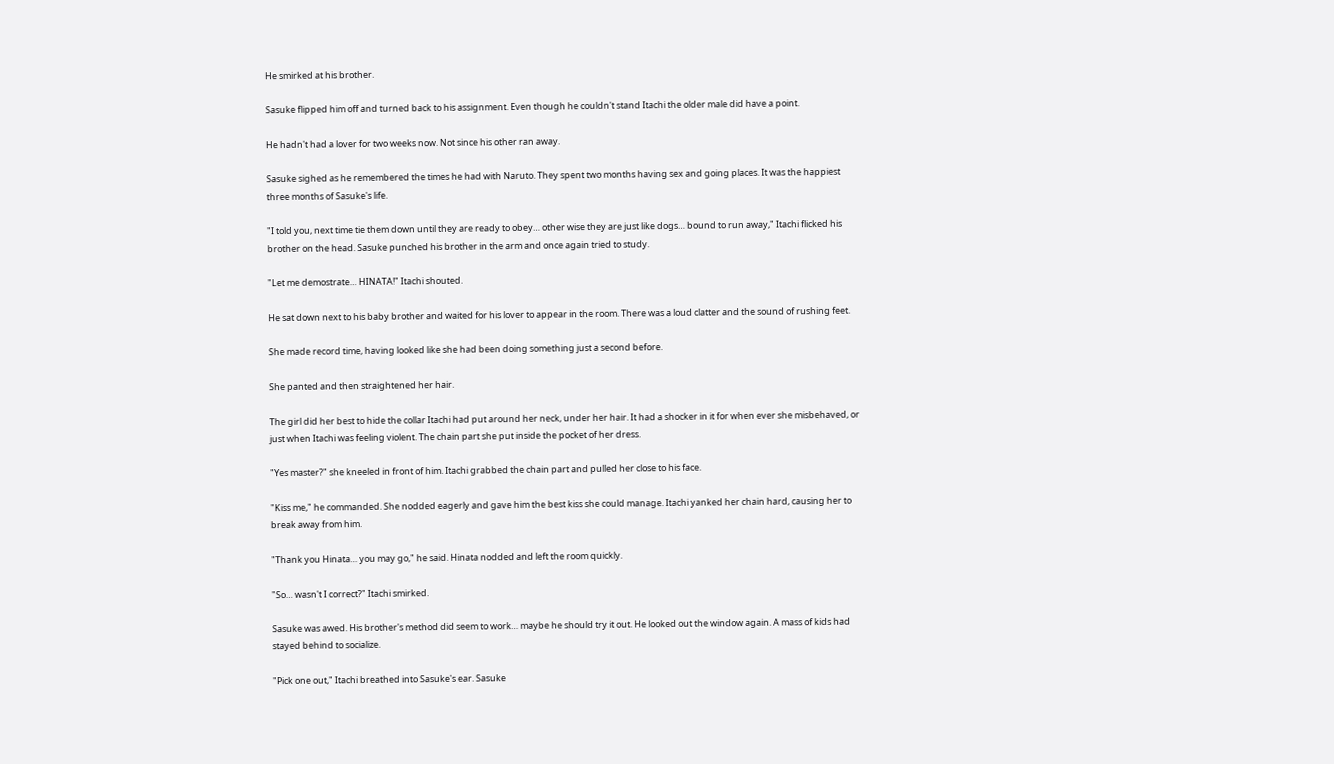He smirked at his brother.

Sasuke flipped him off and turned back to his assignment. Even though he couldn't stand Itachi the older male did have a point.

He hadn't had a lover for two weeks now. Not since his other ran away.

Sasuke sighed as he remembered the times he had with Naruto. They spent two months having sex and going places. It was the happiest three months of Sasuke's life.

"I told you, next time tie them down until they are ready to obey… other wise they are just like dogs… bound to run away," Itachi flicked his brother on the head. Sasuke punched his brother in the arm and once again tried to study.

"Let me demostrate… HINATA!" Itachi shouted.

He sat down next to his baby brother and waited for his lover to appear in the room. There was a loud clatter and the sound of rushing feet.

She made record time, having looked like she had been doing something just a second before.

She panted and then straightened her hair.

The girl did her best to hide the collar Itachi had put around her neck, under her hair. It had a shocker in it for when ever she misbehaved, or just when Itachi was feeling violent. The chain part she put inside the pocket of her dress.

"Yes master?" she kneeled in front of him. Itachi grabbed the chain part and pulled her close to his face.

"Kiss me," he commanded. She nodded eagerly and gave him the best kiss she could manage. Itachi yanked her chain hard, causing her to break away from him.

"Thank you Hinata… you may go," he said. Hinata nodded and left the room quickly.

"So… wasn't I correct?" Itachi smirked.

Sasuke was awed. His brother's method did seem to work… maybe he should try it out. He looked out the window again. A mass of kids had stayed behind to socialize.

"Pick one out," Itachi breathed into Sasuke's ear. Sasuke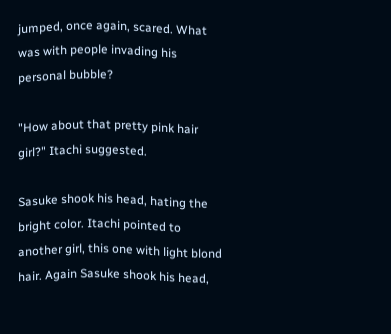jumped, once again, scared. What was with people invading his personal bubble?

"How about that pretty pink hair girl?" Itachi suggested.

Sasuke shook his head, hating the bright color. Itachi pointed to another girl, this one with light blond hair. Again Sasuke shook his head,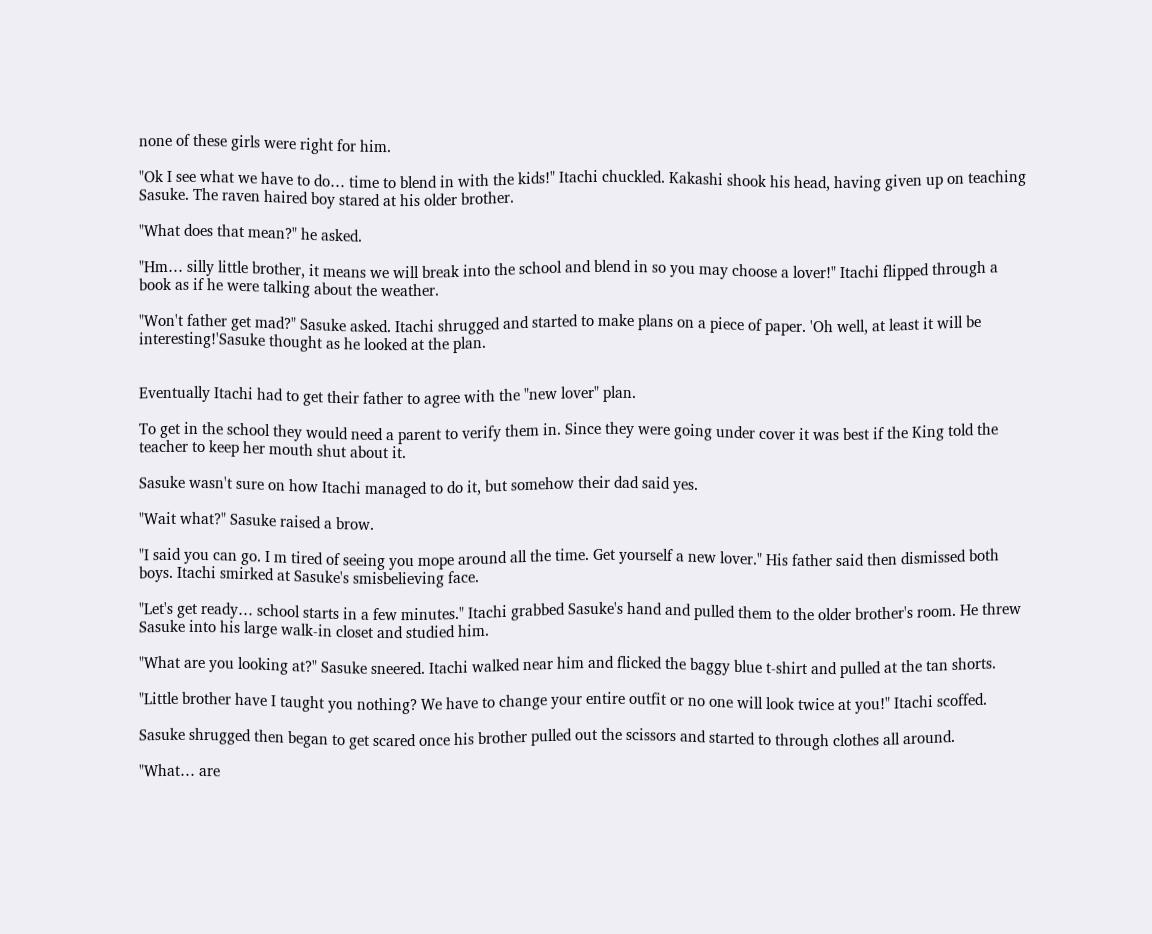none of these girls were right for him.

"Ok I see what we have to do… time to blend in with the kids!" Itachi chuckled. Kakashi shook his head, having given up on teaching Sasuke. The raven haired boy stared at his older brother.

"What does that mean?" he asked.

"Hm… silly little brother, it means we will break into the school and blend in so you may choose a lover!" Itachi flipped through a book as if he were talking about the weather.

"Won't father get mad?" Sasuke asked. Itachi shrugged and started to make plans on a piece of paper. 'Oh well, at least it will be interesting!'Sasuke thought as he looked at the plan.


Eventually Itachi had to get their father to agree with the "new lover" plan.

To get in the school they would need a parent to verify them in. Since they were going under cover it was best if the King told the teacher to keep her mouth shut about it.

Sasuke wasn't sure on how Itachi managed to do it, but somehow their dad said yes.

"Wait what?" Sasuke raised a brow.

"I said you can go. I m tired of seeing you mope around all the time. Get yourself a new lover." His father said then dismissed both boys. Itachi smirked at Sasuke's smisbelieving face.

"Let's get ready… school starts in a few minutes." Itachi grabbed Sasuke's hand and pulled them to the older brother's room. He threw Sasuke into his large walk-in closet and studied him.

"What are you looking at?" Sasuke sneered. Itachi walked near him and flicked the baggy blue t-shirt and pulled at the tan shorts.

"Little brother have I taught you nothing? We have to change your entire outfit or no one will look twice at you!" Itachi scoffed.

Sasuke shrugged then began to get scared once his brother pulled out the scissors and started to through clothes all around.

"What… are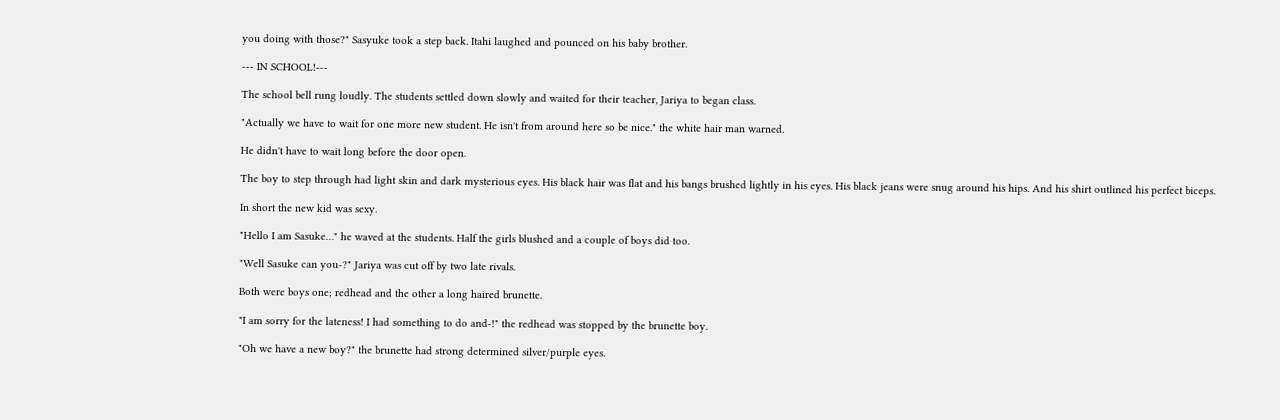you doing with those?" Sasyuke took a step back. Itahi laughed and pounced on his baby brother.

--- IN SCHOOL!---

The school bell rung loudly. The students settled down slowly and waited for their teacher, Jariya to began class.

"Actually we have to wait for one more new student. He isn't from around here so be nice." the white hair man warned.

He didn't have to wait long before the door open.

The boy to step through had light skin and dark mysterious eyes. His black hair was flat and his bangs brushed lightly in his eyes. His black jeans were snug around his hips. And his shirt outlined his perfect biceps.

In short the new kid was sexy.

"Hello I am Sasuke…" he waved at the students. Half the girls blushed and a couple of boys did too.

"Well Sasuke can you-?" Jariya was cut off by two late rivals.

Both were boys one; redhead and the other a long haired brunette.

"I am sorry for the lateness! I had something to do and-!" the redhead was stopped by the brunette boy.

"Oh we have a new boy?" the brunette had strong determined silver/purple eyes.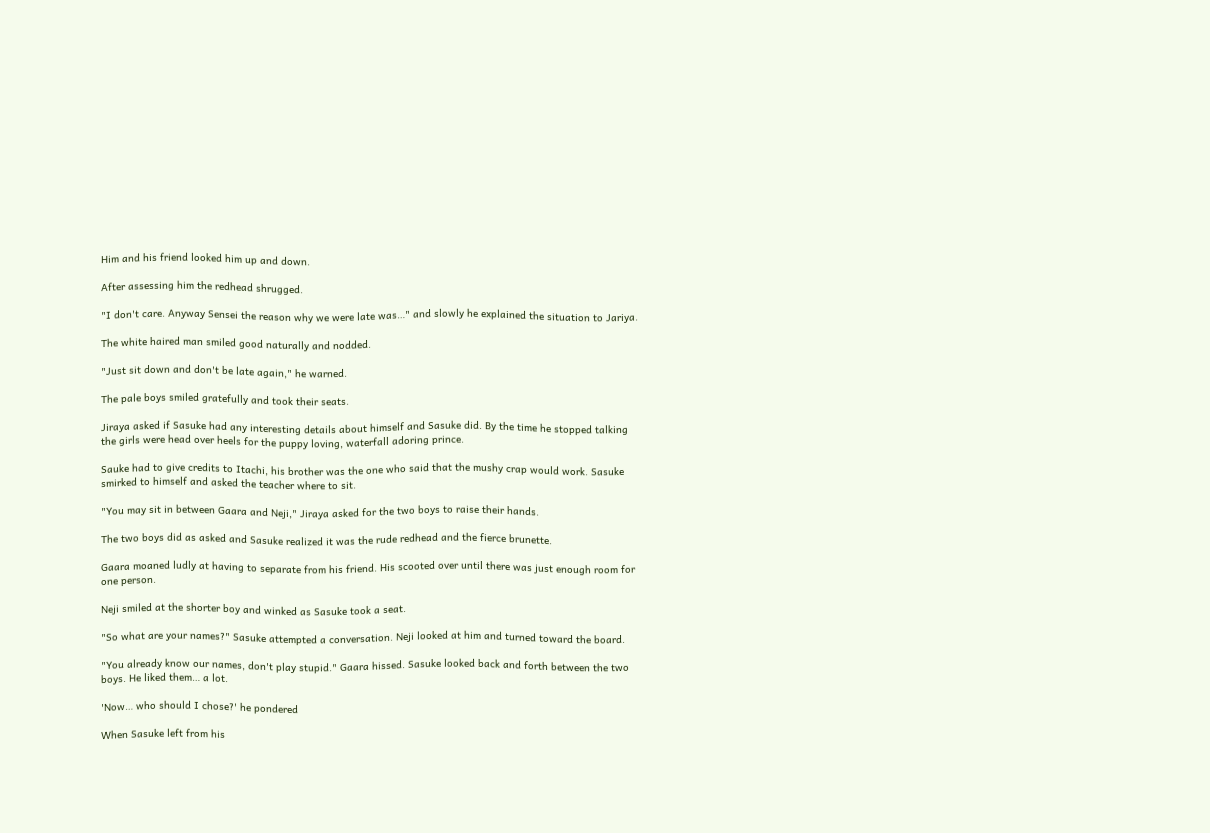Him and his friend looked him up and down.

After assessing him the redhead shrugged.

"I don't care. Anyway Sensei the reason why we were late was…" and slowly he explained the situation to Jariya.

The white haired man smiled good naturally and nodded.

"Just sit down and don't be late again," he warned.

The pale boys smiled gratefully and took their seats.

Jiraya asked if Sasuke had any interesting details about himself and Sasuke did. By the time he stopped talking the girls were head over heels for the puppy loving, waterfall adoring prince.

Sauke had to give credits to Itachi, his brother was the one who said that the mushy crap would work. Sasuke smirked to himself and asked the teacher where to sit.

"You may sit in between Gaara and Neji," Jiraya asked for the two boys to raise their hands.

The two boys did as asked and Sasuke realized it was the rude redhead and the fierce brunette.

Gaara moaned ludly at having to separate from his friend. His scooted over until there was just enough room for one person.

Neji smiled at the shorter boy and winked as Sasuke took a seat.

"So what are your names?" Sasuke attempted a conversation. Neji looked at him and turned toward the board.

"You already know our names, don't play stupid." Gaara hissed. Sasuke looked back and forth between the two boys. He liked them… a lot.

'Now… who should I chose?' he pondered

When Sasuke left from his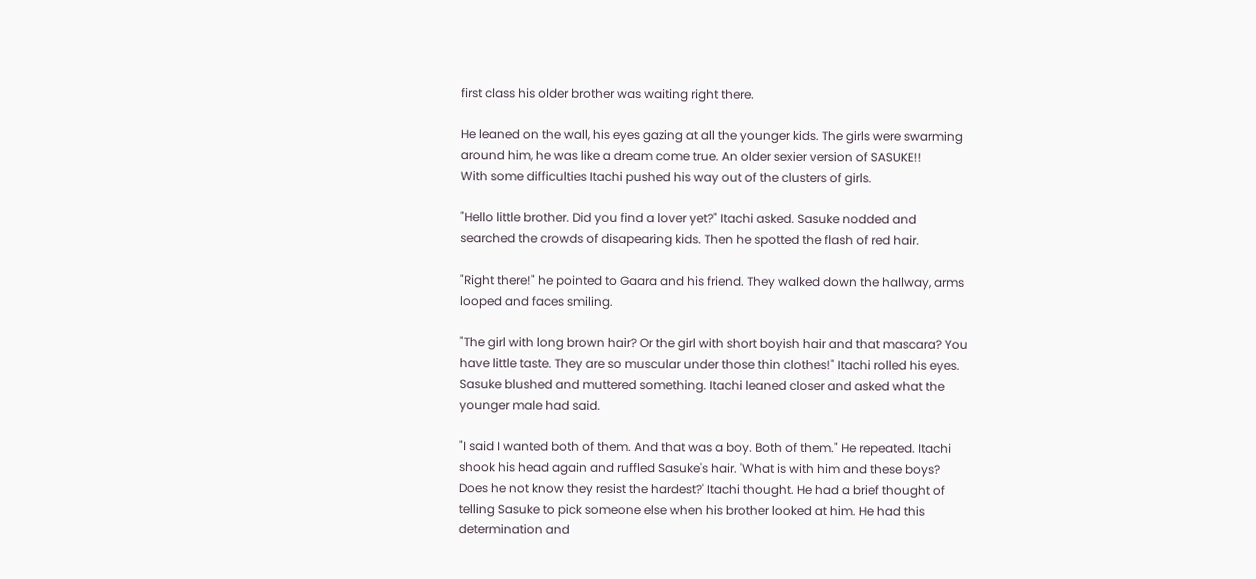first class his older brother was waiting right there.

He leaned on the wall, his eyes gazing at all the younger kids. The girls were swarming around him, he was like a dream come true. An older sexier version of SASUKE!!
With some difficulties Itachi pushed his way out of the clusters of girls.

"Hello little brother. Did you find a lover yet?" Itachi asked. Sasuke nodded and searched the crowds of disapearing kids. Then he spotted the flash of red hair.

"Right there!" he pointed to Gaara and his friend. They walked down the hallway, arms looped and faces smiling.

"The girl with long brown hair? Or the girl with short boyish hair and that mascara? You have little taste. They are so muscular under those thin clothes!" Itachi rolled his eyes. Sasuke blushed and muttered something. Itachi leaned closer and asked what the younger male had said.

"I said I wanted both of them. And that was a boy. Both of them." He repeated. Itachi shook his head again and ruffled Sasuke's hair. 'What is with him and these boys? Does he not know they resist the hardest?' Itachi thought. He had a brief thought of telling Sasuke to pick someone else when his brother looked at him. He had this determination and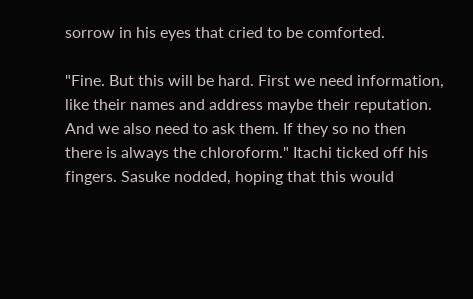sorrow in his eyes that cried to be comforted.

"Fine. But this will be hard. First we need information, like their names and address maybe their reputation. And we also need to ask them. If they so no then there is always the chloroform." Itachi ticked off his fingers. Sasuke nodded, hoping that this would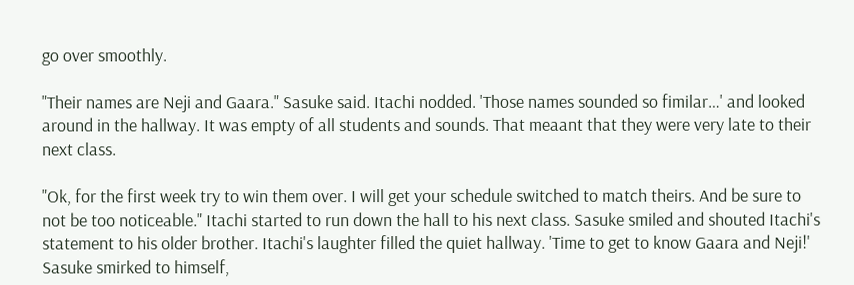go over smoothly.

"Their names are Neji and Gaara." Sasuke said. Itachi nodded. 'Those names sounded so fimilar…' and looked around in the hallway. It was empty of all students and sounds. That meaant that they were very late to their next class.

"Ok, for the first week try to win them over. I will get your schedule switched to match theirs. And be sure to not be too noticeable." Itachi started to run down the hall to his next class. Sasuke smiled and shouted Itachi's statement to his older brother. Itachi's laughter filled the quiet hallway. 'Time to get to know Gaara and Neji!' Sasuke smirked to himself,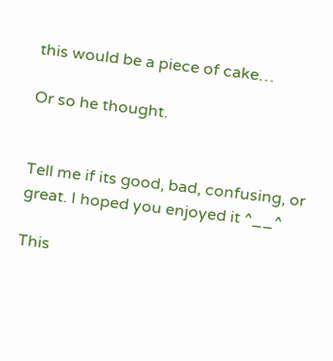this would be a piece of cake…

Or so he thought.


Tell me if its good, bad, confusing, or great. I hoped you enjoyed it ^__^

This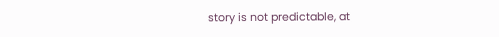story is not predictable, at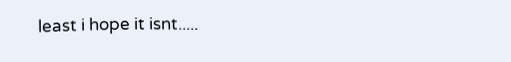least i hope it isnt.....